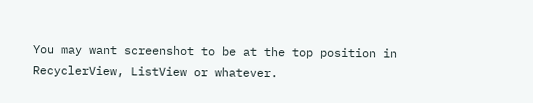You may want screenshot to be at the top position in RecyclerView, ListView or whatever.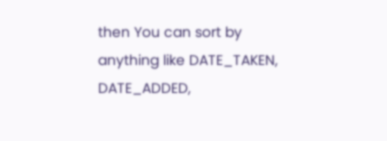then You can sort by anything like DATE_TAKEN, DATE_ADDED,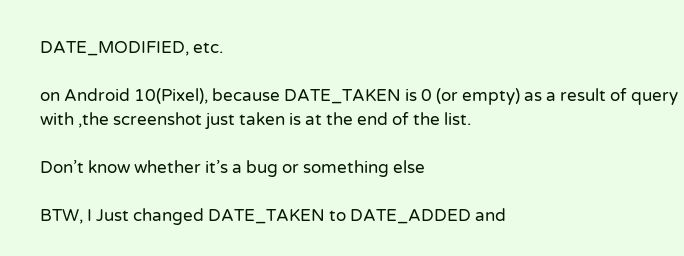DATE_MODIFIED, etc.

on Android 10(Pixel), because DATE_TAKEN is 0 (or empty) as a result of query with ,the screenshot just taken is at the end of the list.

Don’t know whether it’s a bug or something else

BTW, I Just changed DATE_TAKEN to DATE_ADDED and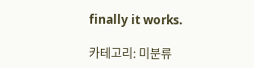finally it works.

카테고리: 미분류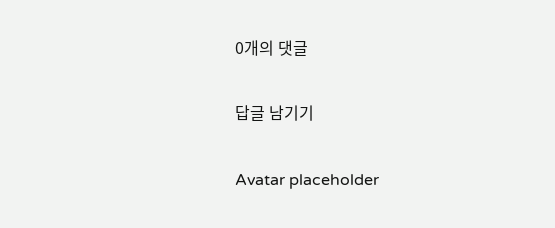0개의 댓글

답글 남기기

Avatar placeholder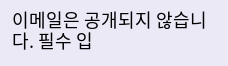이메일은 공개되지 않습니다. 필수 입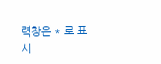력창은 * 로 표시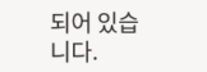되어 있습니다.